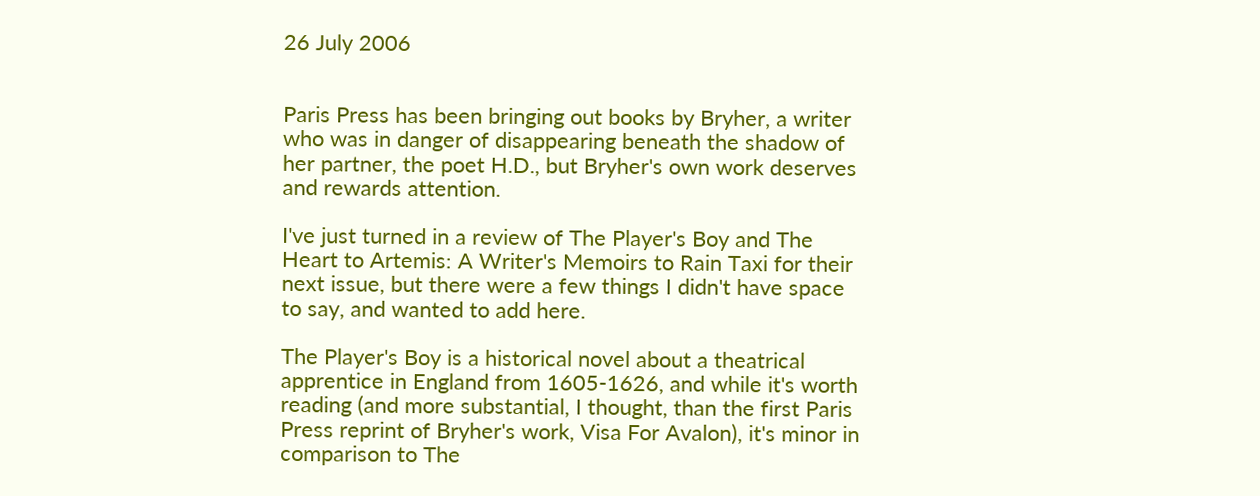26 July 2006


Paris Press has been bringing out books by Bryher, a writer who was in danger of disappearing beneath the shadow of her partner, the poet H.D., but Bryher's own work deserves and rewards attention.

I've just turned in a review of The Player's Boy and The Heart to Artemis: A Writer's Memoirs to Rain Taxi for their next issue, but there were a few things I didn't have space to say, and wanted to add here.

The Player's Boy is a historical novel about a theatrical apprentice in England from 1605-1626, and while it's worth reading (and more substantial, I thought, than the first Paris Press reprint of Bryher's work, Visa For Avalon), it's minor in comparison to The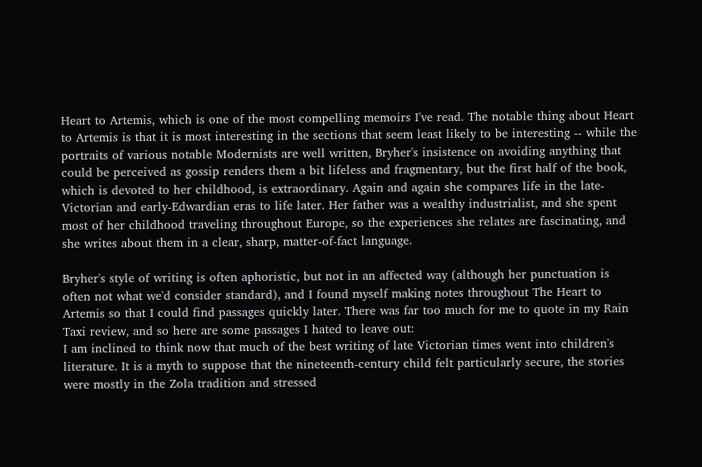Heart to Artemis, which is one of the most compelling memoirs I've read. The notable thing about Heart to Artemis is that it is most interesting in the sections that seem least likely to be interesting -- while the portraits of various notable Modernists are well written, Bryher's insistence on avoiding anything that could be perceived as gossip renders them a bit lifeless and fragmentary, but the first half of the book, which is devoted to her childhood, is extraordinary. Again and again she compares life in the late-Victorian and early-Edwardian eras to life later. Her father was a wealthy industrialist, and she spent most of her childhood traveling throughout Europe, so the experiences she relates are fascinating, and she writes about them in a clear, sharp, matter-of-fact language.

Bryher's style of writing is often aphoristic, but not in an affected way (although her punctuation is often not what we'd consider standard), and I found myself making notes throughout The Heart to Artemis so that I could find passages quickly later. There was far too much for me to quote in my Rain Taxi review, and so here are some passages I hated to leave out:
I am inclined to think now that much of the best writing of late Victorian times went into children's literature. It is a myth to suppose that the nineteenth-century child felt particularly secure, the stories were mostly in the Zola tradition and stressed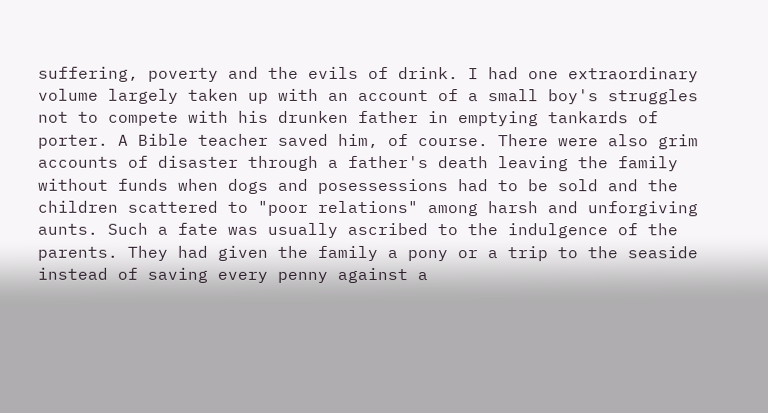suffering, poverty and the evils of drink. I had one extraordinary volume largely taken up with an account of a small boy's struggles not to compete with his drunken father in emptying tankards of porter. A Bible teacher saved him, of course. There were also grim accounts of disaster through a father's death leaving the family without funds when dogs and posessessions had to be sold and the children scattered to "poor relations" among harsh and unforgiving aunts. Such a fate was usually ascribed to the indulgence of the parents. They had given the family a pony or a trip to the seaside instead of saving every penny against a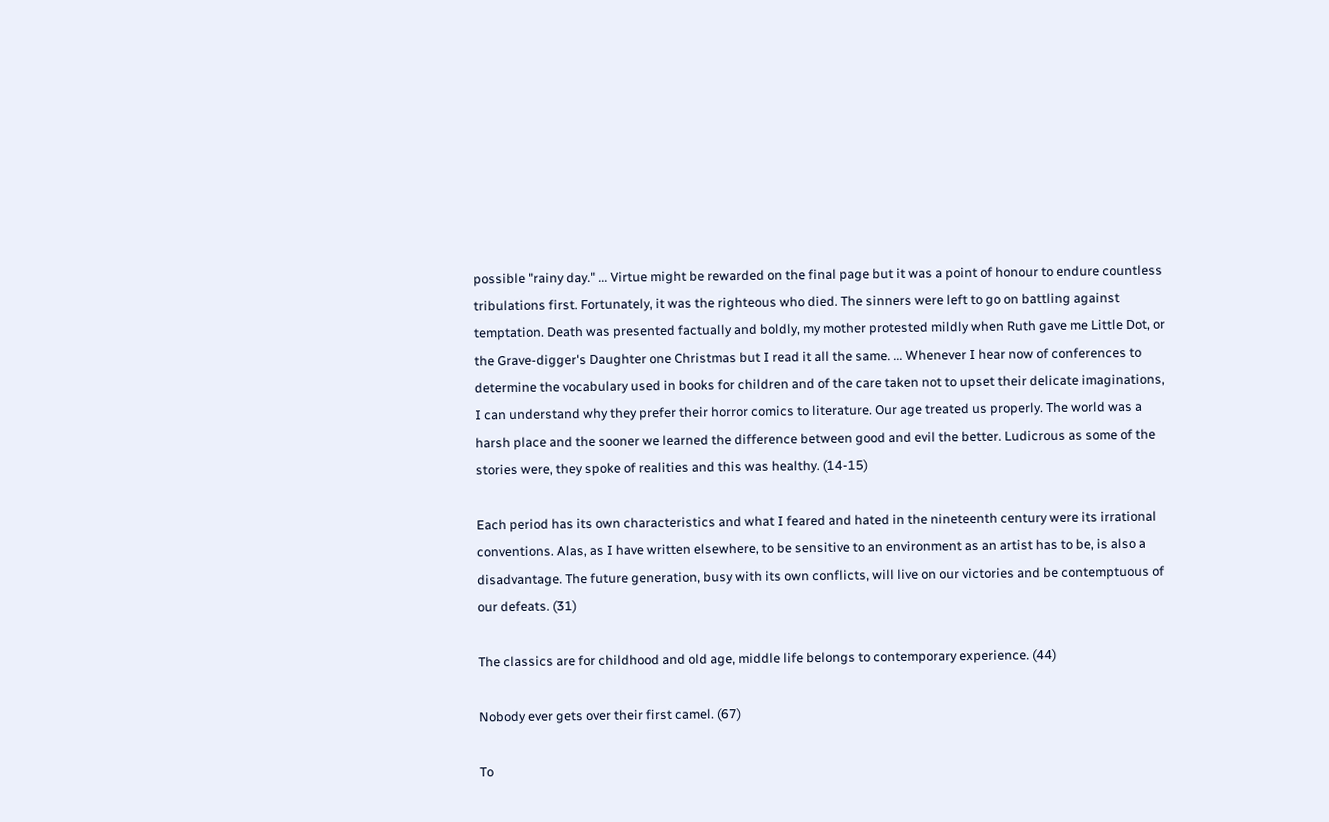possible "rainy day." ... Virtue might be rewarded on the final page but it was a point of honour to endure countless tribulations first. Fortunately, it was the righteous who died. The sinners were left to go on battling against temptation. Death was presented factually and boldly, my mother protested mildly when Ruth gave me Little Dot, or the Grave-digger's Daughter one Christmas but I read it all the same. ... Whenever I hear now of conferences to determine the vocabulary used in books for children and of the care taken not to upset their delicate imaginations, I can understand why they prefer their horror comics to literature. Our age treated us properly. The world was a harsh place and the sooner we learned the difference between good and evil the better. Ludicrous as some of the stories were, they spoke of realities and this was healthy. (14-15)

Each period has its own characteristics and what I feared and hated in the nineteenth century were its irrational conventions. Alas, as I have written elsewhere, to be sensitive to an environment as an artist has to be, is also a disadvantage. The future generation, busy with its own conflicts, will live on our victories and be contemptuous of our defeats. (31)

The classics are for childhood and old age, middle life belongs to contemporary experience. (44)

Nobody ever gets over their first camel. (67)

To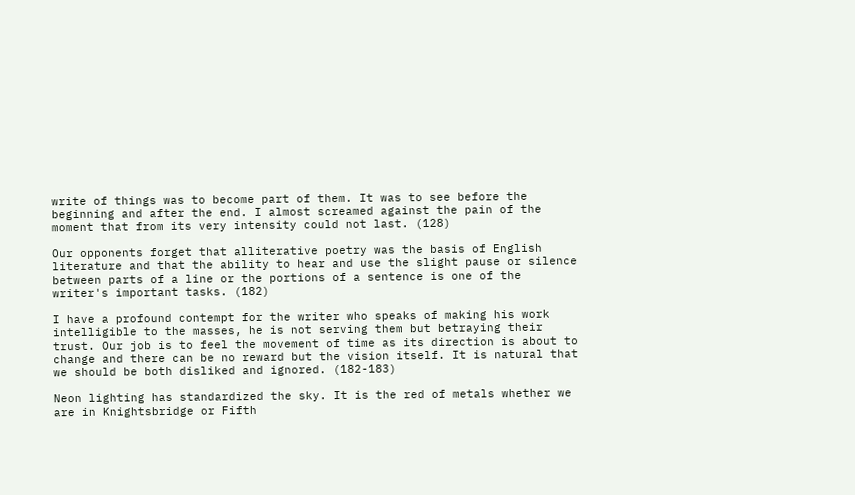write of things was to become part of them. It was to see before the beginning and after the end. I almost screamed against the pain of the moment that from its very intensity could not last. (128)

Our opponents forget that alliterative poetry was the basis of English literature and that the ability to hear and use the slight pause or silence between parts of a line or the portions of a sentence is one of the writer's important tasks. (182)

I have a profound contempt for the writer who speaks of making his work intelligible to the masses, he is not serving them but betraying their trust. Our job is to feel the movement of time as its direction is about to change and there can be no reward but the vision itself. It is natural that we should be both disliked and ignored. (182-183)

Neon lighting has standardized the sky. It is the red of metals whether we are in Knightsbridge or Fifth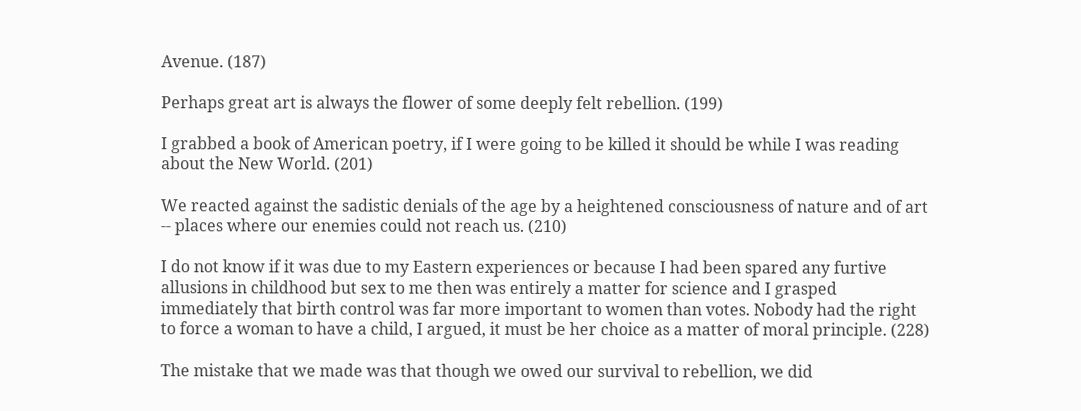Avenue. (187)

Perhaps great art is always the flower of some deeply felt rebellion. (199)

I grabbed a book of American poetry, if I were going to be killed it should be while I was reading about the New World. (201)

We reacted against the sadistic denials of the age by a heightened consciousness of nature and of art -- places where our enemies could not reach us. (210)

I do not know if it was due to my Eastern experiences or because I had been spared any furtive allusions in childhood but sex to me then was entirely a matter for science and I grasped immediately that birth control was far more important to women than votes. Nobody had the right to force a woman to have a child, I argued, it must be her choice as a matter of moral principle. (228)

The mistake that we made was that though we owed our survival to rebellion, we did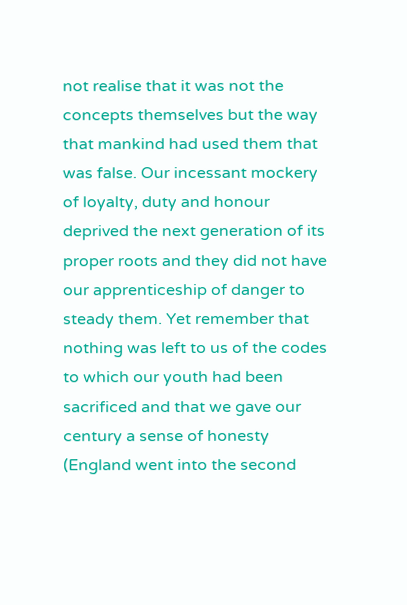not realise that it was not the concepts themselves but the way that mankind had used them that was false. Our incessant mockery of loyalty, duty and honour deprived the next generation of its proper roots and they did not have our apprenticeship of danger to steady them. Yet remember that nothing was left to us of the codes to which our youth had been sacrificed and that we gave our century a sense of honesty (England went into the second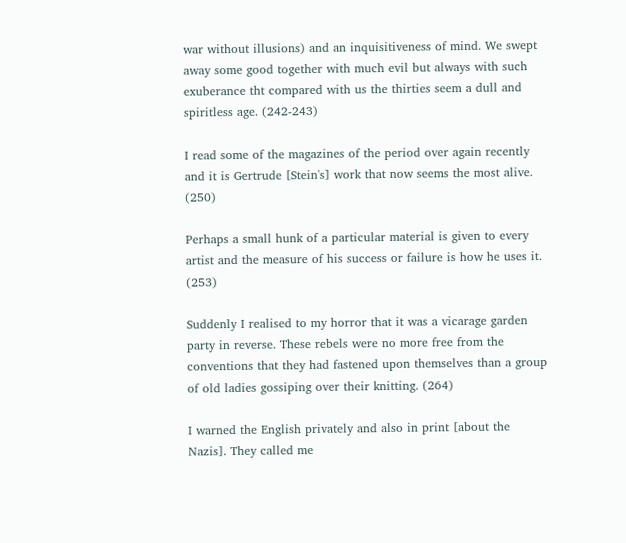war without illusions) and an inquisitiveness of mind. We swept away some good together with much evil but always with such exuberance tht compared with us the thirties seem a dull and spiritless age. (242-243)

I read some of the magazines of the period over again recently and it is Gertrude [Stein's] work that now seems the most alive. (250)

Perhaps a small hunk of a particular material is given to every artist and the measure of his success or failure is how he uses it. (253)

Suddenly I realised to my horror that it was a vicarage garden party in reverse. These rebels were no more free from the conventions that they had fastened upon themselves than a group of old ladies gossiping over their knitting. (264)

I warned the English privately and also in print [about the Nazis]. They called me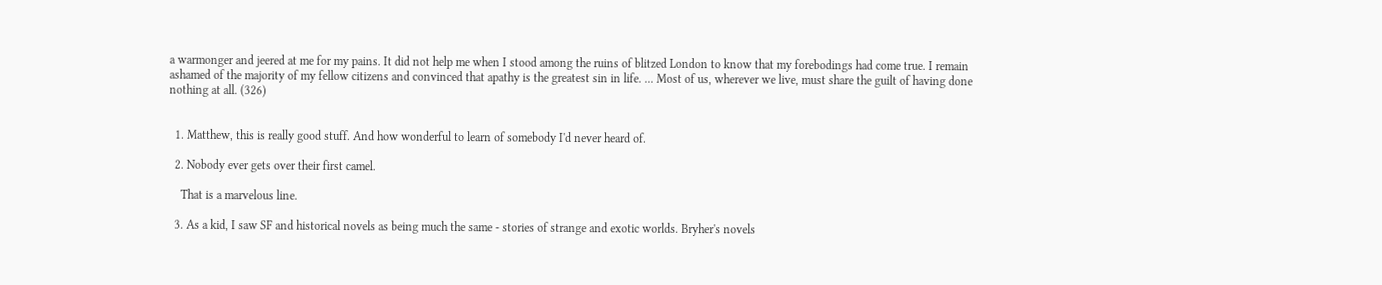a warmonger and jeered at me for my pains. It did not help me when I stood among the ruins of blitzed London to know that my forebodings had come true. I remain ashamed of the majority of my fellow citizens and convinced that apathy is the greatest sin in life. ... Most of us, wherever we live, must share the guilt of having done nothing at all. (326)


  1. Matthew, this is really good stuff. And how wonderful to learn of somebody I'd never heard of.

  2. Nobody ever gets over their first camel.

    That is a marvelous line.

  3. As a kid, I saw SF and historical novels as being much the same - stories of strange and exotic worlds. Bryher's novels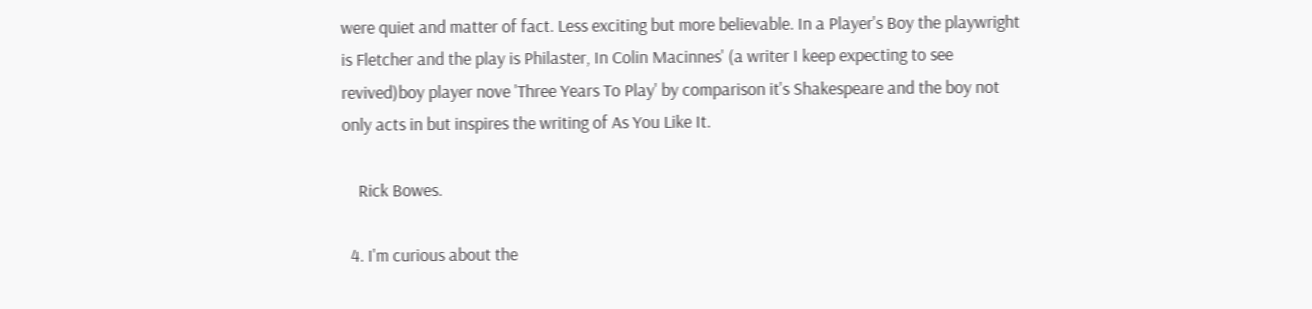were quiet and matter of fact. Less exciting but more believable. In a Player's Boy the playwright is Fletcher and the play is Philaster, In Colin Macinnes' (a writer I keep expecting to see revived)boy player nove 'Three Years To Play' by comparison it's Shakespeare and the boy not only acts in but inspires the writing of As You Like It.

    Rick Bowes.

  4. I'm curious about the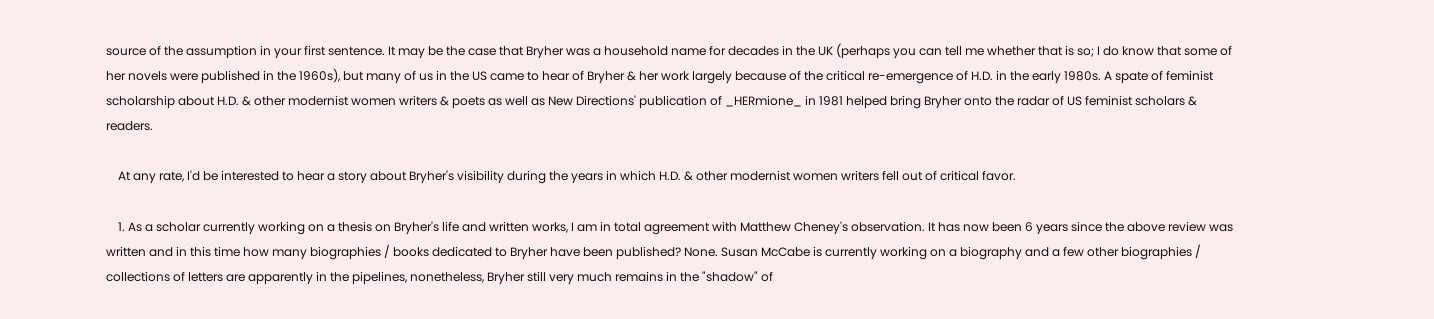source of the assumption in your first sentence. It may be the case that Bryher was a household name for decades in the UK (perhaps you can tell me whether that is so; I do know that some of her novels were published in the 1960s), but many of us in the US came to hear of Bryher & her work largely because of the critical re-emergence of H.D. in the early 1980s. A spate of feminist scholarship about H.D. & other modernist women writers & poets as well as New Directions' publication of _HERmione_ in 1981 helped bring Bryher onto the radar of US feminist scholars & readers.

    At any rate, I'd be interested to hear a story about Bryher's visibility during the years in which H.D. & other modernist women writers fell out of critical favor.

    1. As a scholar currently working on a thesis on Bryher's life and written works, I am in total agreement with Matthew Cheney's observation. It has now been 6 years since the above review was written and in this time how many biographies / books dedicated to Bryher have been published? None. Susan McCabe is currently working on a biography and a few other biographies / collections of letters are apparently in the pipelines, nonetheless, Bryher still very much remains in the "shadow" of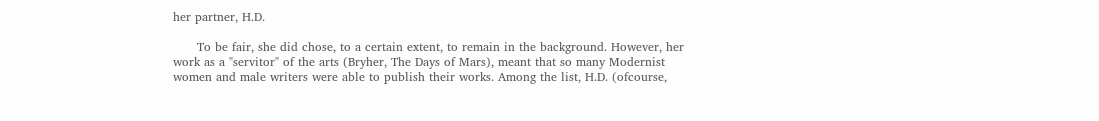her partner, H.D.

      To be fair, she did chose, to a certain extent, to remain in the background. However, her work as a "servitor" of the arts (Bryher, The Days of Mars), meant that so many Modernist women and male writers were able to publish their works. Among the list, H.D. (ofcourse,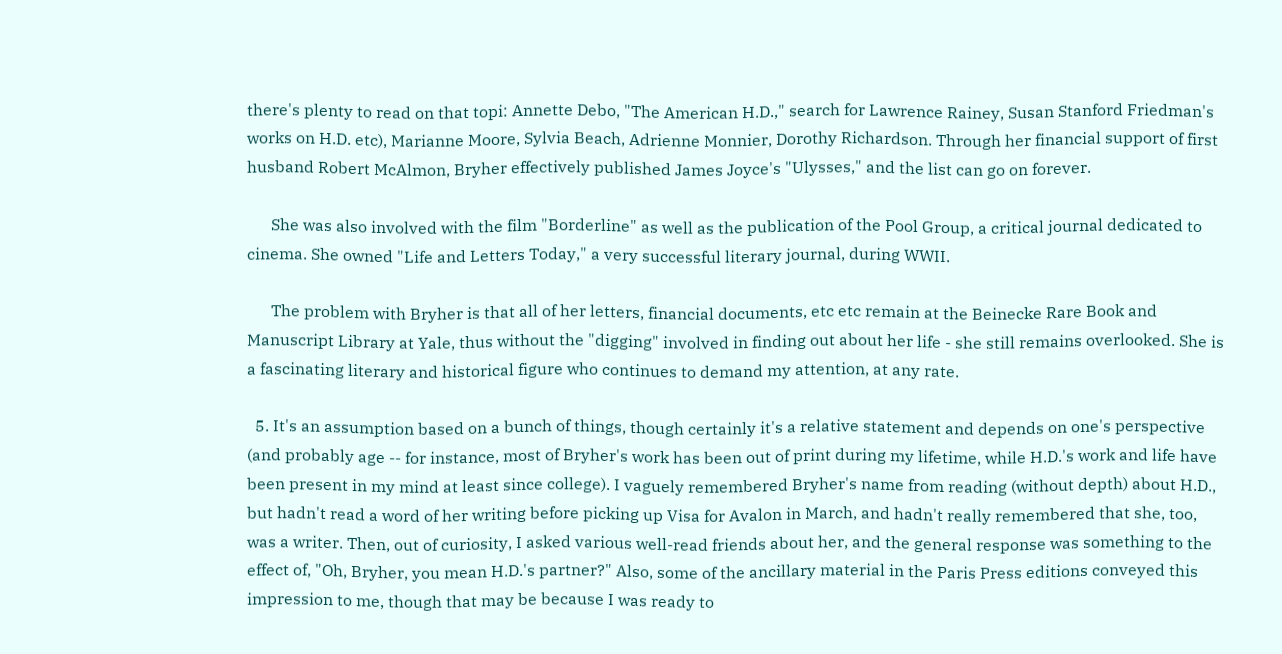there's plenty to read on that topi: Annette Debo, "The American H.D.," search for Lawrence Rainey, Susan Stanford Friedman's works on H.D. etc), Marianne Moore, Sylvia Beach, Adrienne Monnier, Dorothy Richardson. Through her financial support of first husband Robert McAlmon, Bryher effectively published James Joyce's "Ulysses," and the list can go on forever.

      She was also involved with the film "Borderline" as well as the publication of the Pool Group, a critical journal dedicated to cinema. She owned "Life and Letters Today," a very successful literary journal, during WWII.

      The problem with Bryher is that all of her letters, financial documents, etc etc remain at the Beinecke Rare Book and Manuscript Library at Yale, thus without the "digging" involved in finding out about her life - she still remains overlooked. She is a fascinating literary and historical figure who continues to demand my attention, at any rate.

  5. It's an assumption based on a bunch of things, though certainly it's a relative statement and depends on one's perspective (and probably age -- for instance, most of Bryher's work has been out of print during my lifetime, while H.D.'s work and life have been present in my mind at least since college). I vaguely remembered Bryher's name from reading (without depth) about H.D., but hadn't read a word of her writing before picking up Visa for Avalon in March, and hadn't really remembered that she, too, was a writer. Then, out of curiosity, I asked various well-read friends about her, and the general response was something to the effect of, "Oh, Bryher, you mean H.D.'s partner?" Also, some of the ancillary material in the Paris Press editions conveyed this impression to me, though that may be because I was ready to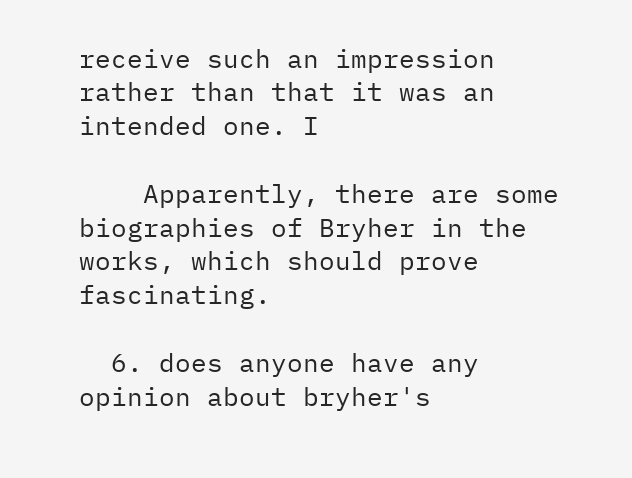receive such an impression rather than that it was an intended one. I

    Apparently, there are some biographies of Bryher in the works, which should prove fascinating.

  6. does anyone have any opinion about bryher's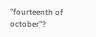"fourteenth of october"?